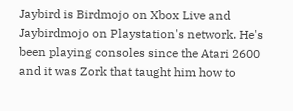Jaybird is Birdmojo on Xbox Live and Jaybirdmojo on Playstation's network. He's been playing consoles since the Atari 2600 and it was Zork that taught him how to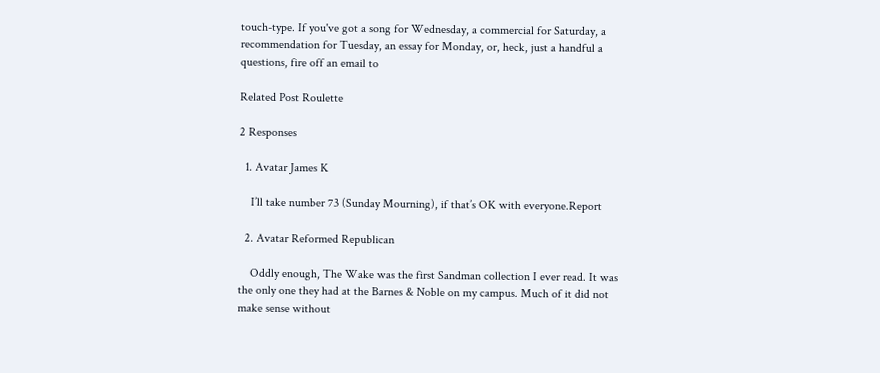touch-type. If you've got a song for Wednesday, a commercial for Saturday, a recommendation for Tuesday, an essay for Monday, or, heck, just a handful a questions, fire off an email to

Related Post Roulette

2 Responses

  1. Avatar James K

    I’ll take number 73 (Sunday Mourning), if that’s OK with everyone.Report

  2. Avatar Reformed Republican

    Oddly enough, The Wake was the first Sandman collection I ever read. It was the only one they had at the Barnes & Noble on my campus. Much of it did not make sense without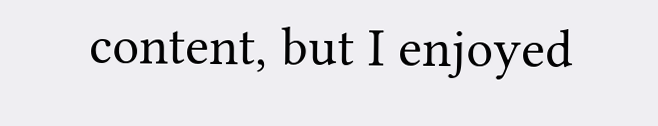content, but I enjoyed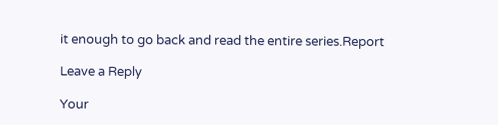it enough to go back and read the entire series.Report

Leave a Reply

Your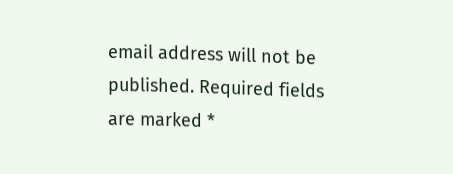email address will not be published. Required fields are marked *